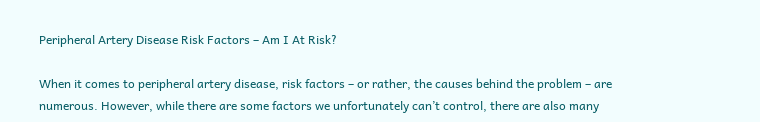Peripheral Artery Disease Risk Factors – Am I At Risk?

When it comes to peripheral artery disease, risk factors – or rather, the causes behind the problem – are numerous. However, while there are some factors we unfortunately can’t control, there are also many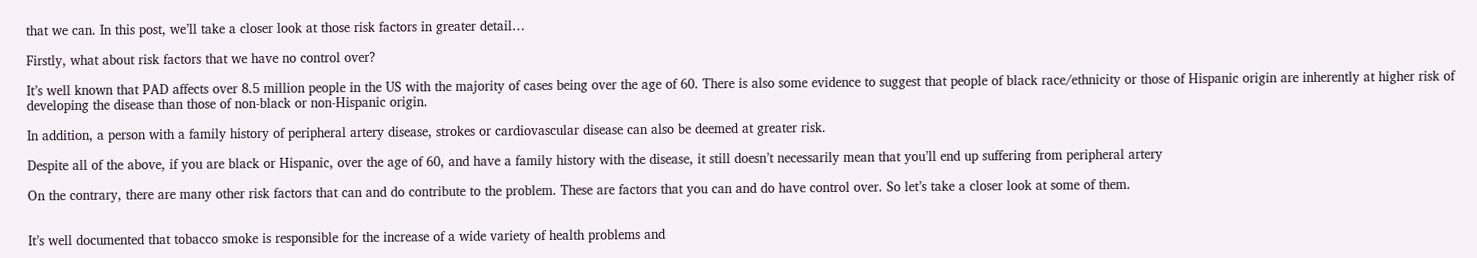that we can. In this post, we’ll take a closer look at those risk factors in greater detail…

Firstly, what about risk factors that we have no control over?

It’s well known that PAD affects over 8.5 million people in the US with the majority of cases being over the age of 60. There is also some evidence to suggest that people of black race/ethnicity or those of Hispanic origin are inherently at higher risk of developing the disease than those of non-black or non-Hispanic origin.

In addition, a person with a family history of peripheral artery disease, strokes or cardiovascular disease can also be deemed at greater risk.

Despite all of the above, if you are black or Hispanic, over the age of 60, and have a family history with the disease, it still doesn’t necessarily mean that you’ll end up suffering from peripheral artery

On the contrary, there are many other risk factors that can and do contribute to the problem. These are factors that you can and do have control over. So let’s take a closer look at some of them.


It’s well documented that tobacco smoke is responsible for the increase of a wide variety of health problems and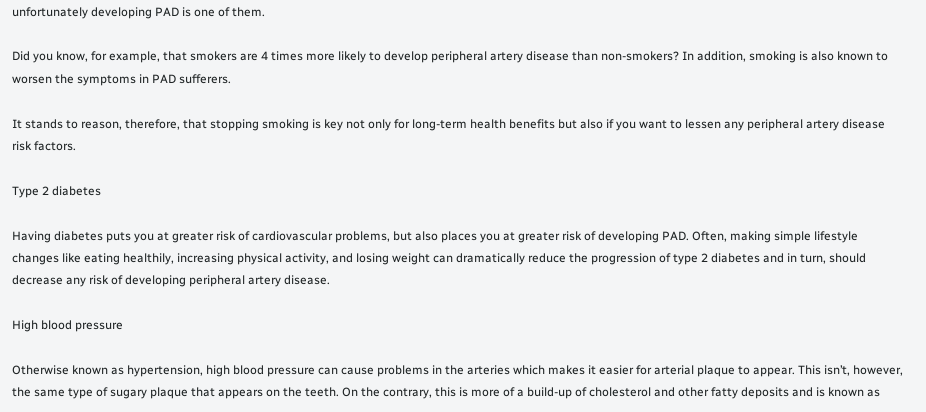unfortunately developing PAD is one of them.

Did you know, for example, that smokers are 4 times more likely to develop peripheral artery disease than non-smokers? In addition, smoking is also known to worsen the symptoms in PAD sufferers.

It stands to reason, therefore, that stopping smoking is key not only for long-term health benefits but also if you want to lessen any peripheral artery disease risk factors.

Type 2 diabetes

Having diabetes puts you at greater risk of cardiovascular problems, but also places you at greater risk of developing PAD. Often, making simple lifestyle changes like eating healthily, increasing physical activity, and losing weight can dramatically reduce the progression of type 2 diabetes and in turn, should decrease any risk of developing peripheral artery disease.

High blood pressure

Otherwise known as hypertension, high blood pressure can cause problems in the arteries which makes it easier for arterial plaque to appear. This isn’t, however, the same type of sugary plaque that appears on the teeth. On the contrary, this is more of a build-up of cholesterol and other fatty deposits and is known as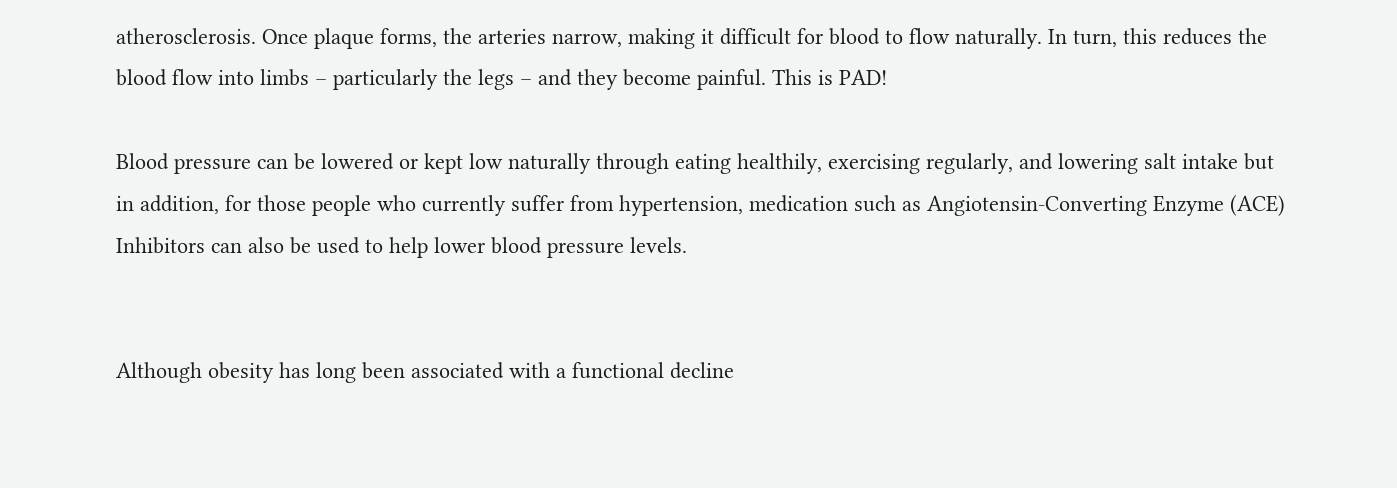atherosclerosis. Once plaque forms, the arteries narrow, making it difficult for blood to flow naturally. In turn, this reduces the blood flow into limbs – particularly the legs – and they become painful. This is PAD!

Blood pressure can be lowered or kept low naturally through eating healthily, exercising regularly, and lowering salt intake but in addition, for those people who currently suffer from hypertension, medication such as Angiotensin-Converting Enzyme (ACE) Inhibitors can also be used to help lower blood pressure levels.


Although obesity has long been associated with a functional decline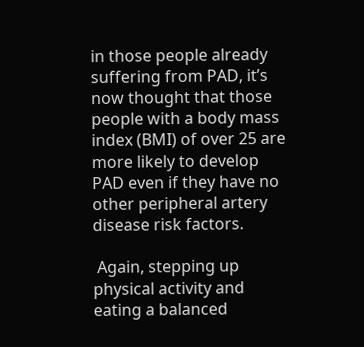in those people already suffering from PAD, it’s now thought that those people with a body mass index (BMI) of over 25 are more likely to develop PAD even if they have no other peripheral artery disease risk factors.

 Again, stepping up physical activity and eating a balanced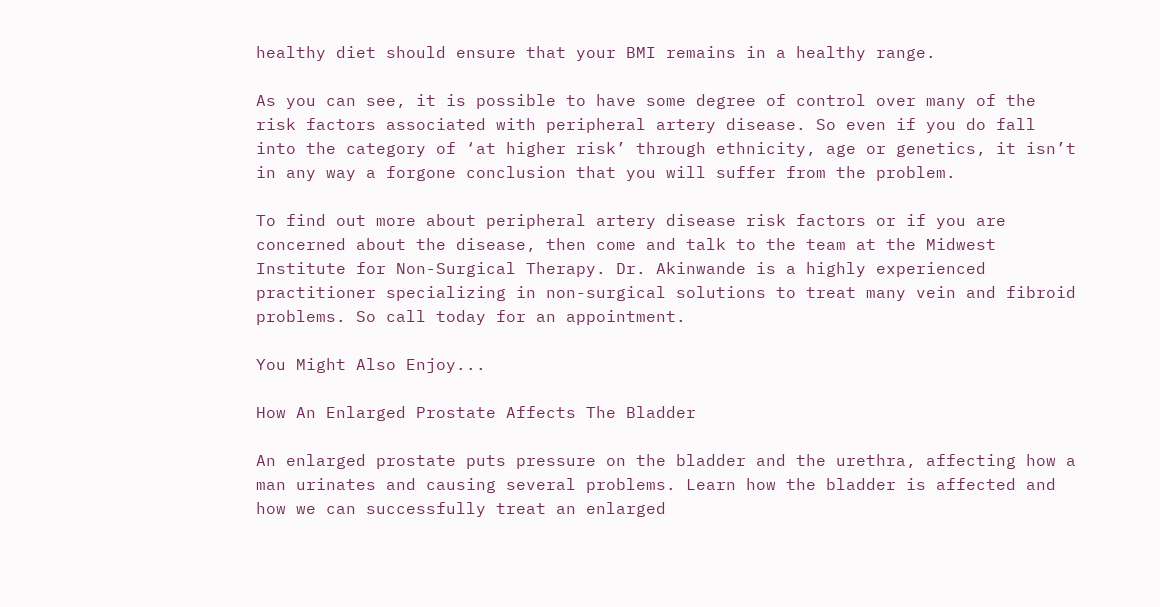healthy diet should ensure that your BMI remains in a healthy range.

As you can see, it is possible to have some degree of control over many of the risk factors associated with peripheral artery disease. So even if you do fall into the category of ‘at higher risk’ through ethnicity, age or genetics, it isn’t in any way a forgone conclusion that you will suffer from the problem.

To find out more about peripheral artery disease risk factors or if you are concerned about the disease, then come and talk to the team at the Midwest Institute for Non-Surgical Therapy. Dr. Akinwande is a highly experienced practitioner specializing in non-surgical solutions to treat many vein and fibroid problems. So call today for an appointment.

You Might Also Enjoy...

How An Enlarged Prostate Affects The Bladder

An enlarged prostate puts pressure on the bladder and the urethra, affecting how a man urinates and causing several problems. Learn how the bladder is affected and how we can successfully treat an enlarged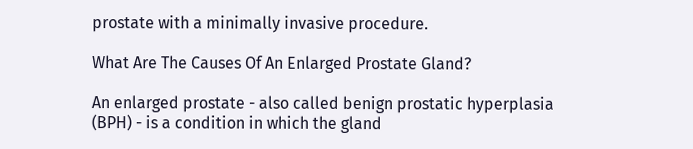prostate with a minimally invasive procedure.

What Are The Causes Of An Enlarged Prostate Gland?

An enlarged prostate - also called benign prostatic hyperplasia (BPH) - is a condition in which the gland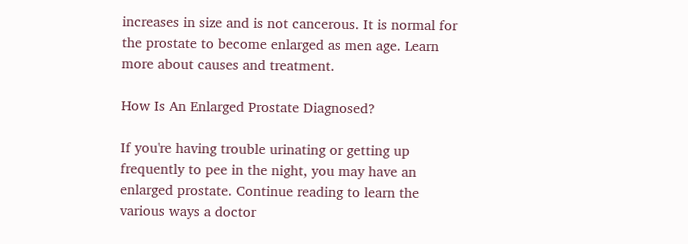increases in size and is not cancerous. It is normal for the prostate to become enlarged as men age. Learn more about causes and treatment.

How Is An Enlarged Prostate Diagnosed?

If you're having trouble urinating or getting up frequently to pee in the night, you may have an enlarged prostate. Continue reading to learn the various ways a doctor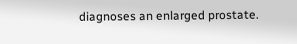diagnoses an enlarged prostate.